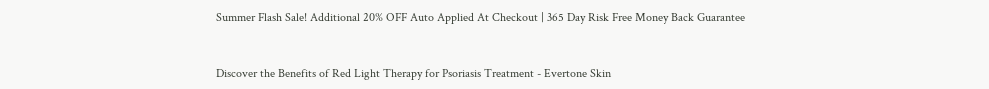Summer Flash Sale! Additional 20% OFF Auto Applied At Checkout | 365 Day Risk Free Money Back Guarantee


Discover the Benefits of Red Light Therapy for Psoriasis Treatment - Evertone Skin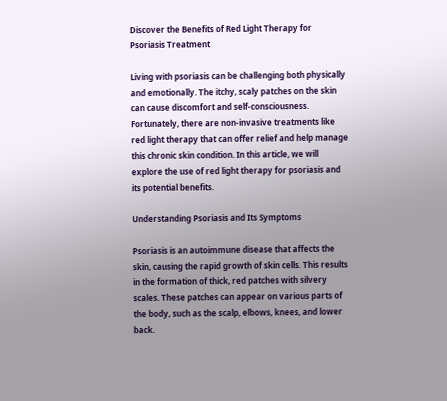Discover the Benefits of Red Light Therapy for Psoriasis Treatment

Living with psoriasis can be challenging both physically and emotionally. The itchy, scaly patches on the skin can cause discomfort and self-consciousness. Fortunately, there are non-invasive treatments like red light therapy that can offer relief and help manage this chronic skin condition. In this article, we will explore the use of red light therapy for psoriasis and its potential benefits.

Understanding Psoriasis and Its Symptoms

Psoriasis is an autoimmune disease that affects the skin, causing the rapid growth of skin cells. This results in the formation of thick, red patches with silvery scales. These patches can appear on various parts of the body, such as the scalp, elbows, knees, and lower back.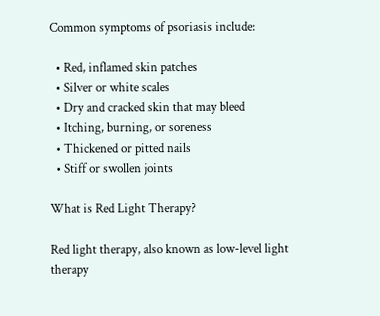Common symptoms of psoriasis include:

  • Red, inflamed skin patches
  • Silver or white scales
  • Dry and cracked skin that may bleed
  • Itching, burning, or soreness
  • Thickened or pitted nails
  • Stiff or swollen joints

What is Red Light Therapy?

Red light therapy, also known as low-level light therapy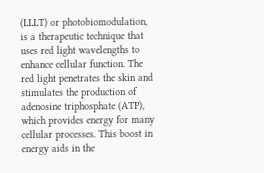(LLLT) or photobiomodulation, is a therapeutic technique that uses red light wavelengths to enhance cellular function. The red light penetrates the skin and stimulates the production of adenosine triphosphate (ATP), which provides energy for many cellular processes. This boost in energy aids in the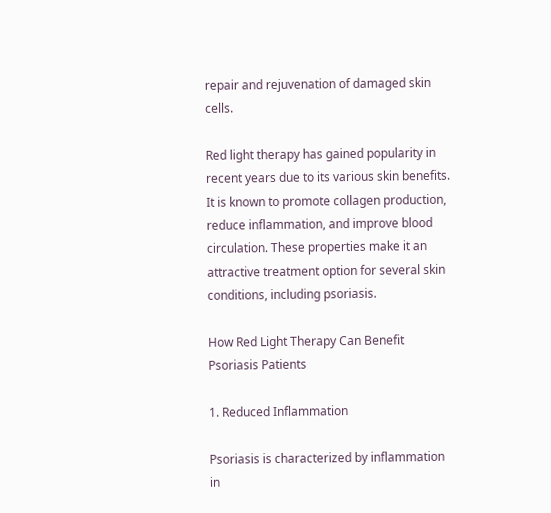repair and rejuvenation of damaged skin cells.

Red light therapy has gained popularity in recent years due to its various skin benefits. It is known to promote collagen production, reduce inflammation, and improve blood circulation. These properties make it an attractive treatment option for several skin conditions, including psoriasis.

How Red Light Therapy Can Benefit Psoriasis Patients

1. Reduced Inflammation

Psoriasis is characterized by inflammation in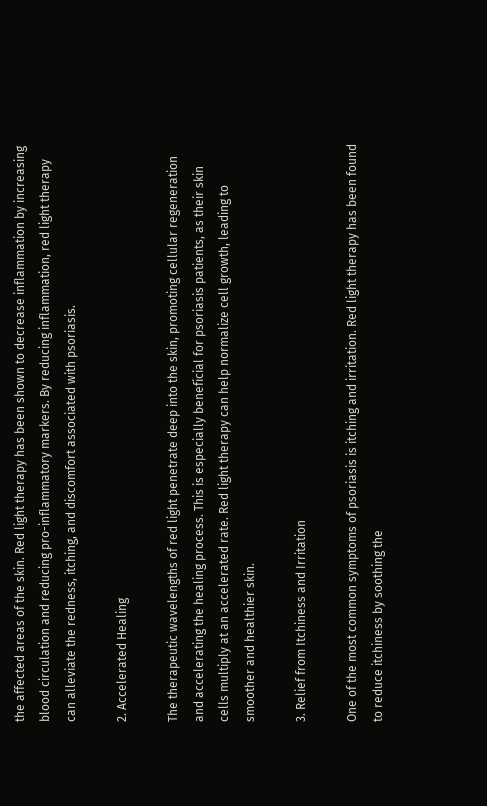the affected areas of the skin. Red light therapy has been shown to decrease inflammation by increasing blood circulation and reducing pro-inflammatory markers. By reducing inflammation, red light therapy can alleviate the redness, itching, and discomfort associated with psoriasis.

2. Accelerated Healing

The therapeutic wavelengths of red light penetrate deep into the skin, promoting cellular regeneration and accelerating the healing process. This is especially beneficial for psoriasis patients, as their skin cells multiply at an accelerated rate. Red light therapy can help normalize cell growth, leading to smoother and healthier skin.

3. Relief from Itchiness and Irritation

One of the most common symptoms of psoriasis is itching and irritation. Red light therapy has been found to reduce itchiness by soothing the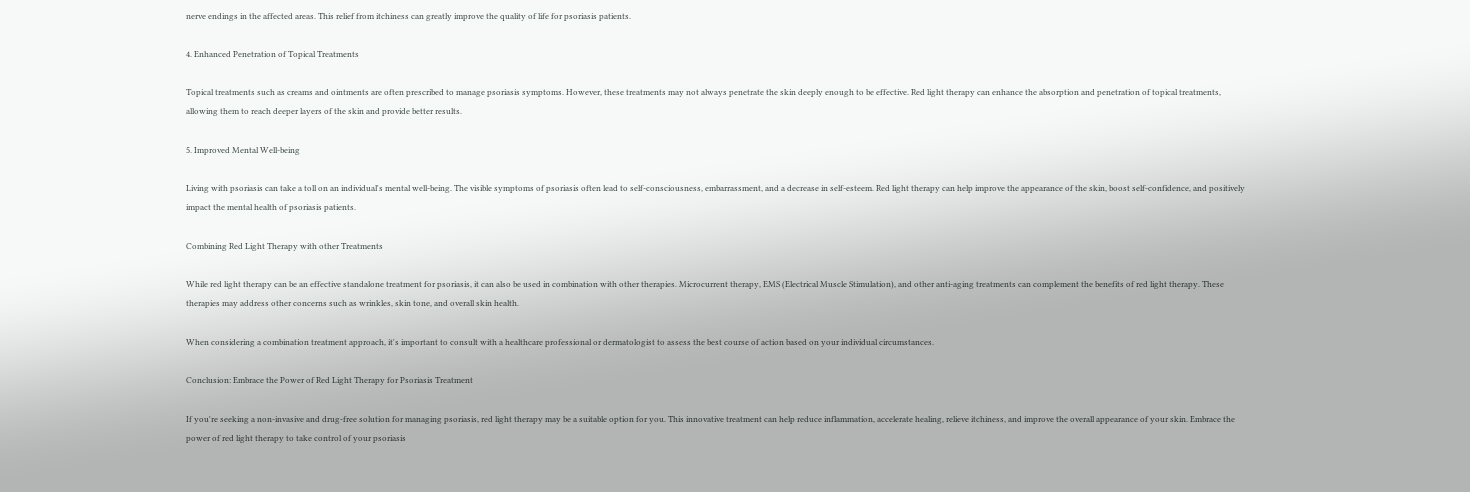nerve endings in the affected areas. This relief from itchiness can greatly improve the quality of life for psoriasis patients.

4. Enhanced Penetration of Topical Treatments

Topical treatments such as creams and ointments are often prescribed to manage psoriasis symptoms. However, these treatments may not always penetrate the skin deeply enough to be effective. Red light therapy can enhance the absorption and penetration of topical treatments, allowing them to reach deeper layers of the skin and provide better results.

5. Improved Mental Well-being

Living with psoriasis can take a toll on an individual's mental well-being. The visible symptoms of psoriasis often lead to self-consciousness, embarrassment, and a decrease in self-esteem. Red light therapy can help improve the appearance of the skin, boost self-confidence, and positively impact the mental health of psoriasis patients.

Combining Red Light Therapy with other Treatments

While red light therapy can be an effective standalone treatment for psoriasis, it can also be used in combination with other therapies. Microcurrent therapy, EMS (Electrical Muscle Stimulation), and other anti-aging treatments can complement the benefits of red light therapy. These therapies may address other concerns such as wrinkles, skin tone, and overall skin health.

When considering a combination treatment approach, it's important to consult with a healthcare professional or dermatologist to assess the best course of action based on your individual circumstances.

Conclusion: Embrace the Power of Red Light Therapy for Psoriasis Treatment

If you're seeking a non-invasive and drug-free solution for managing psoriasis, red light therapy may be a suitable option for you. This innovative treatment can help reduce inflammation, accelerate healing, relieve itchiness, and improve the overall appearance of your skin. Embrace the power of red light therapy to take control of your psoriasis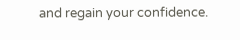and regain your confidence.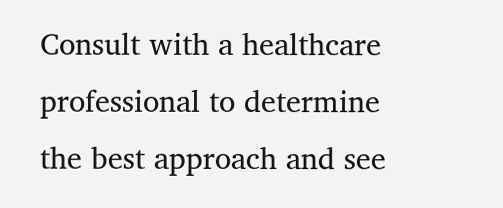Consult with a healthcare professional to determine the best approach and see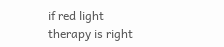if red light therapy is right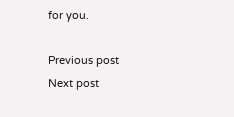for you.

Previous post
Next post